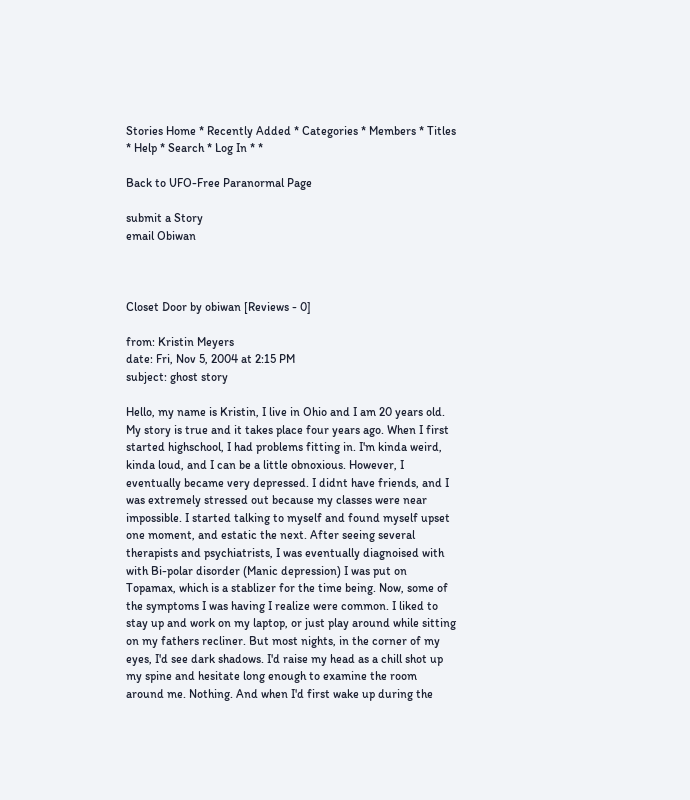Stories Home * Recently Added * Categories * Members * Titles * Help * Search * Log In * *

Back to UFO-Free Paranormal Page

submit a Story
email Obiwan



Closet Door by obiwan [Reviews - 0]

from: Kristin Meyers
date: Fri, Nov 5, 2004 at 2:15 PM
subject: ghost story

Hello, my name is Kristin, I live in Ohio and I am 20 years old. My story is true and it takes place four years ago. When I first started highschool, I had problems fitting in. I'm kinda weird, kinda loud, and I can be a little obnoxious. However, I eventually became very depressed. I didnt have friends, and I was extremely stressed out because my classes were near impossible. I started talking to myself and found myself upset one moment, and estatic the next. After seeing several therapists and psychiatrists, I was eventually diagnoised with with Bi-polar disorder (Manic depression) I was put on Topamax, which is a stablizer for the time being. Now, some of the symptoms I was having I realize were common. I liked to stay up and work on my laptop, or just play around while sitting on my fathers recliner. But most nights, in the corner of my eyes, I'd see dark shadows. I'd raise my head as a chill shot up my spine and hesitate long enough to examine the room around me. Nothing. And when I'd first wake up during the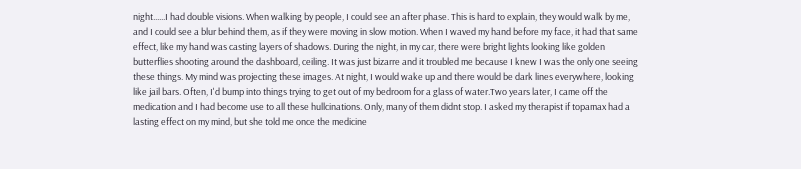night......I had double visions. When walking by people, I could see an after phase. This is hard to explain, they would walk by me, and I could see a blur behind them, as if they were moving in slow motion. When I waved my hand before my face, it had that same effect, like my hand was casting layers of shadows. During the night, in my car, there were bright lights looking like golden butterflies shooting around the dashboard, ceiling. It was just bizarre and it troubled me because I knew I was the only one seeing these things. My mind was projecting these images. At night, I would wake up and there would be dark lines everywhere, looking like jail bars. Often, I'd bump into things trying to get out of my bedroom for a glass of water.Two years later, I came off the medication and I had become use to all these hullcinations. Only, many of them didnt stop. I asked my therapist if topamax had a lasting effect on my mind, but she told me once the medicine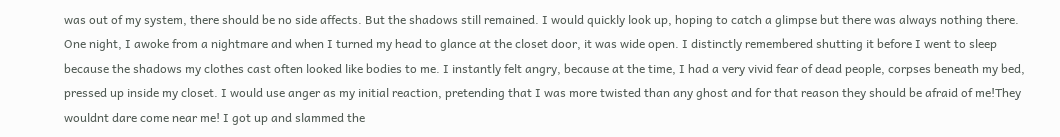was out of my system, there should be no side affects. But the shadows still remained. I would quickly look up, hoping to catch a glimpse but there was always nothing there. One night, I awoke from a nightmare and when I turned my head to glance at the closet door, it was wide open. I distinctly remembered shutting it before I went to sleep because the shadows my clothes cast often looked like bodies to me. I instantly felt angry, because at the time, I had a very vivid fear of dead people, corpses beneath my bed, pressed up inside my closet. I would use anger as my initial reaction, pretending that I was more twisted than any ghost and for that reason they should be afraid of me!They wouldnt dare come near me! I got up and slammed the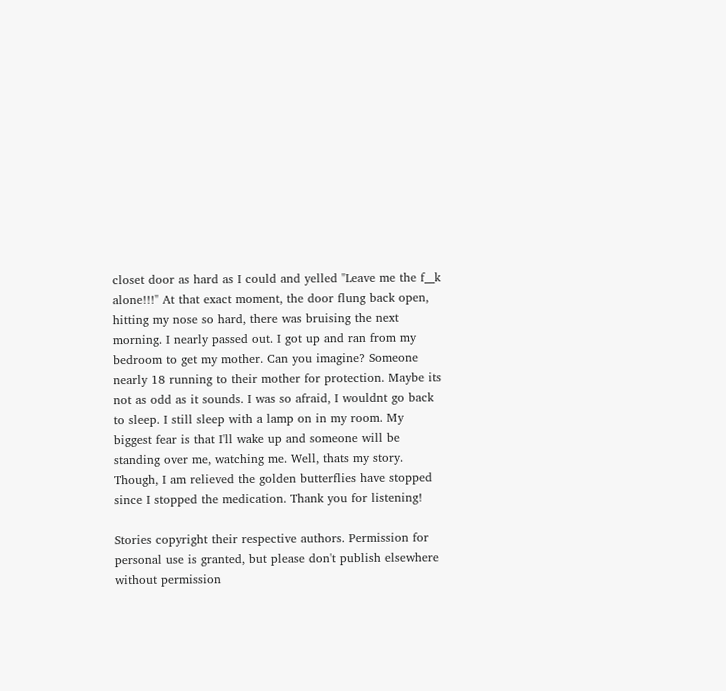closet door as hard as I could and yelled "Leave me the f__k alone!!!" At that exact moment, the door flung back open, hitting my nose so hard, there was bruising the next morning. I nearly passed out. I got up and ran from my bedroom to get my mother. Can you imagine? Someone nearly 18 running to their mother for protection. Maybe its not as odd as it sounds. I was so afraid, I wouldnt go back to sleep. I still sleep with a lamp on in my room. My biggest fear is that I'll wake up and someone will be standing over me, watching me. Well, thats my story. Though, I am relieved the golden butterflies have stopped since I stopped the medication. Thank you for listening!

Stories copyright their respective authors. Permission for personal use is granted, but please don't publish elsewhere without permission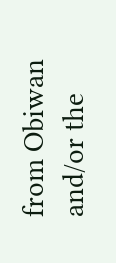from Obiwan and/or the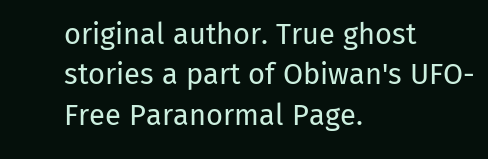original author. True ghost stories a part of Obiwan's UFO-Free Paranormal Page.